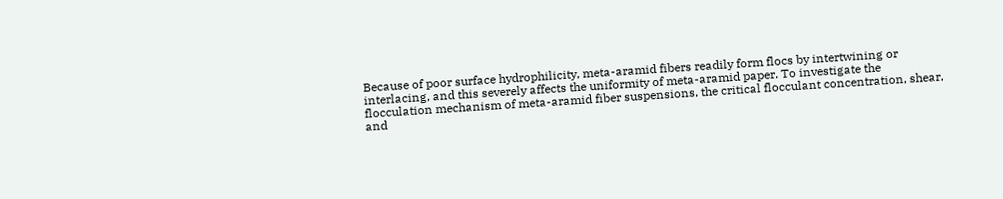Because of poor surface hydrophilicity, meta-aramid fibers readily form flocs by intertwining or interlacing, and this severely affects the uniformity of meta-aramid paper. To investigate the flocculation mechanism of meta-aramid fiber suspensions, the critical flocculant concentration, shear, and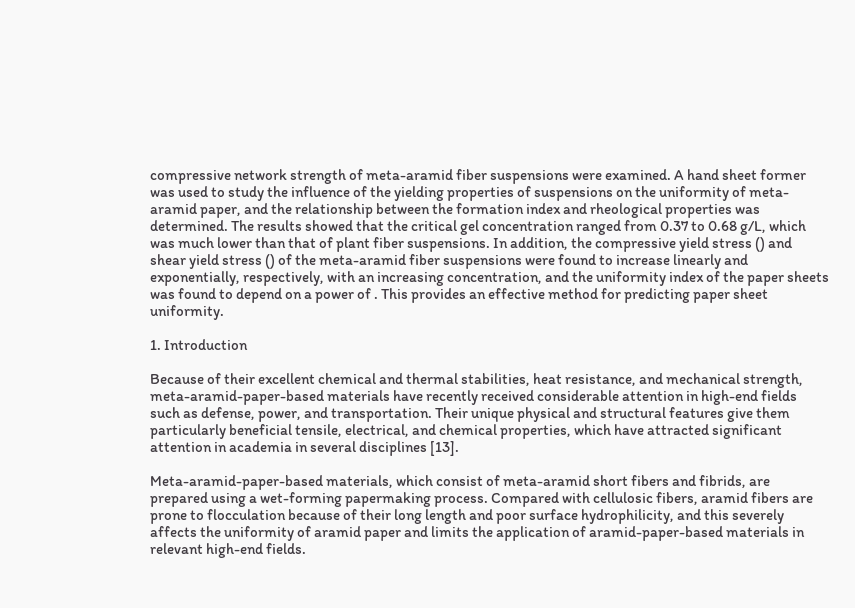compressive network strength of meta-aramid fiber suspensions were examined. A hand sheet former was used to study the influence of the yielding properties of suspensions on the uniformity of meta-aramid paper, and the relationship between the formation index and rheological properties was determined. The results showed that the critical gel concentration ranged from 0.37 to 0.68 g/L, which was much lower than that of plant fiber suspensions. In addition, the compressive yield stress () and shear yield stress () of the meta-aramid fiber suspensions were found to increase linearly and exponentially, respectively, with an increasing concentration, and the uniformity index of the paper sheets was found to depend on a power of . This provides an effective method for predicting paper sheet uniformity.

1. Introduction

Because of their excellent chemical and thermal stabilities, heat resistance, and mechanical strength, meta-aramid-paper-based materials have recently received considerable attention in high-end fields such as defense, power, and transportation. Their unique physical and structural features give them particularly beneficial tensile, electrical, and chemical properties, which have attracted significant attention in academia in several disciplines [13].

Meta-aramid-paper-based materials, which consist of meta-aramid short fibers and fibrids, are prepared using a wet-forming papermaking process. Compared with cellulosic fibers, aramid fibers are prone to flocculation because of their long length and poor surface hydrophilicity, and this severely affects the uniformity of aramid paper and limits the application of aramid-paper-based materials in relevant high-end fields.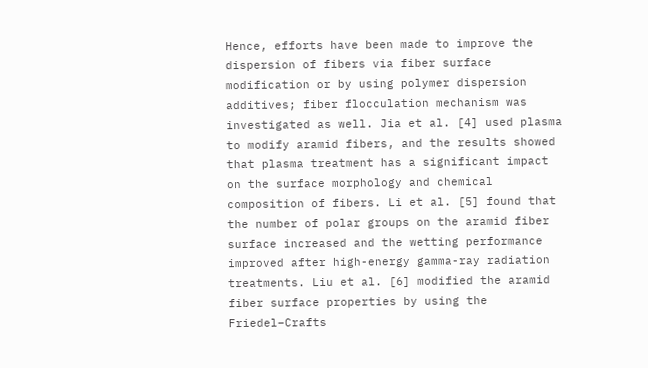Hence, efforts have been made to improve the dispersion of fibers via fiber surface modification or by using polymer dispersion additives; fiber flocculation mechanism was investigated as well. Jia et al. [4] used plasma to modify aramid fibers, and the results showed that plasma treatment has a significant impact on the surface morphology and chemical composition of fibers. Li et al. [5] found that the number of polar groups on the aramid fiber surface increased and the wetting performance improved after high-energy gamma-ray radiation treatments. Liu et al. [6] modified the aramid fiber surface properties by using the Friedel–Crafts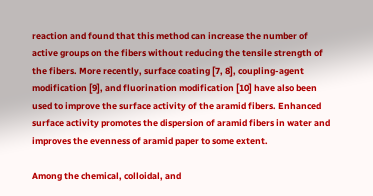reaction and found that this method can increase the number of active groups on the fibers without reducing the tensile strength of the fibers. More recently, surface coating [7, 8], coupling-agent modification [9], and fluorination modification [10] have also been used to improve the surface activity of the aramid fibers. Enhanced surface activity promotes the dispersion of aramid fibers in water and improves the evenness of aramid paper to some extent.

Among the chemical, colloidal, and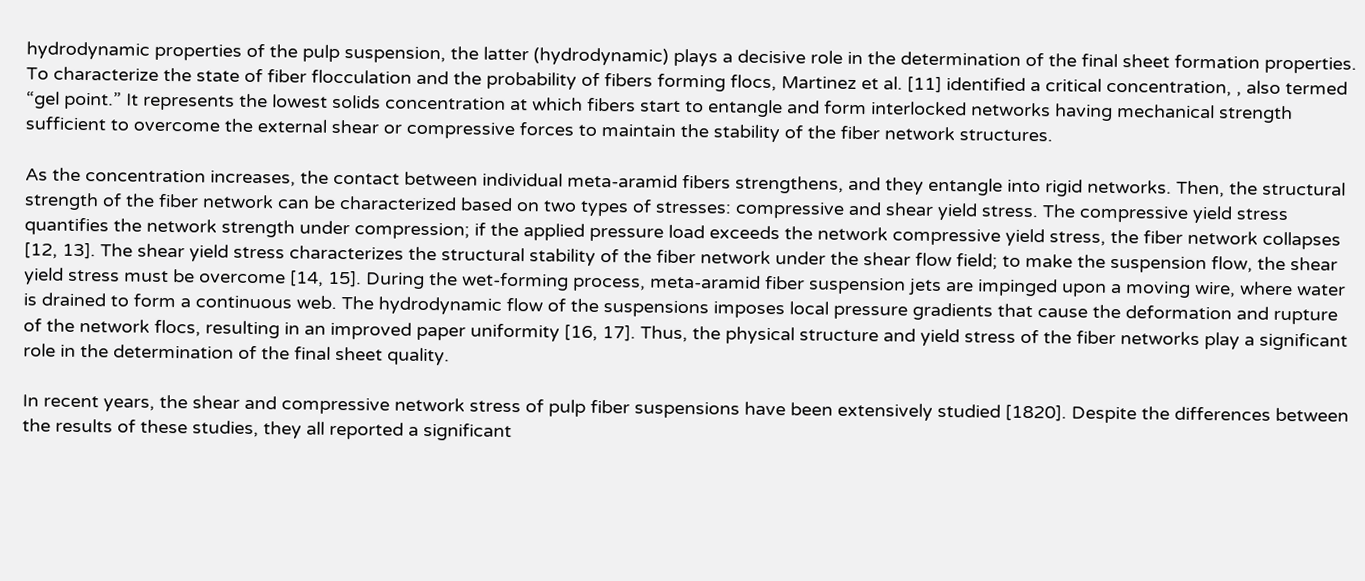hydrodynamic properties of the pulp suspension, the latter (hydrodynamic) plays a decisive role in the determination of the final sheet formation properties. To characterize the state of fiber flocculation and the probability of fibers forming flocs, Martinez et al. [11] identified a critical concentration, , also termed “gel point.” It represents the lowest solids concentration at which fibers start to entangle and form interlocked networks having mechanical strength sufficient to overcome the external shear or compressive forces to maintain the stability of the fiber network structures.

As the concentration increases, the contact between individual meta-aramid fibers strengthens, and they entangle into rigid networks. Then, the structural strength of the fiber network can be characterized based on two types of stresses: compressive and shear yield stress. The compressive yield stress quantifies the network strength under compression; if the applied pressure load exceeds the network compressive yield stress, the fiber network collapses [12, 13]. The shear yield stress characterizes the structural stability of the fiber network under the shear flow field; to make the suspension flow, the shear yield stress must be overcome [14, 15]. During the wet-forming process, meta-aramid fiber suspension jets are impinged upon a moving wire, where water is drained to form a continuous web. The hydrodynamic flow of the suspensions imposes local pressure gradients that cause the deformation and rupture of the network flocs, resulting in an improved paper uniformity [16, 17]. Thus, the physical structure and yield stress of the fiber networks play a significant role in the determination of the final sheet quality.

In recent years, the shear and compressive network stress of pulp fiber suspensions have been extensively studied [1820]. Despite the differences between the results of these studies, they all reported a significant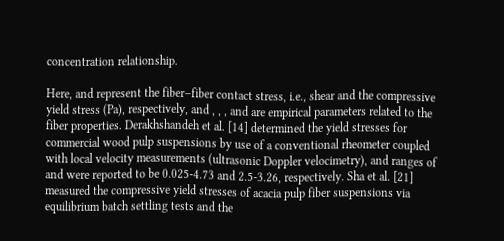concentration relationship.

Here, and represent the fiber–fiber contact stress, i.e., shear and the compressive yield stress (Pa), respectively, and , , , and are empirical parameters related to the fiber properties. Derakhshandeh et al. [14] determined the yield stresses for commercial wood pulp suspensions by use of a conventional rheometer coupled with local velocity measurements (ultrasonic Doppler velocimetry), and ranges of and were reported to be 0.025-4.73 and 2.5-3.26, respectively. Sha et al. [21] measured the compressive yield stresses of acacia pulp fiber suspensions via equilibrium batch settling tests and the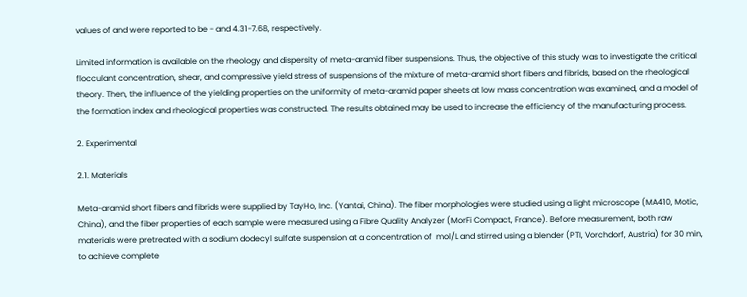values of and were reported to be - and 4.31-7.68, respectively.

Limited information is available on the rheology and dispersity of meta-aramid fiber suspensions. Thus, the objective of this study was to investigate the critical flocculant concentration, shear, and compressive yield stress of suspensions of the mixture of meta-aramid short fibers and fibrids, based on the rheological theory. Then, the influence of the yielding properties on the uniformity of meta-aramid paper sheets at low mass concentration was examined, and a model of the formation index and rheological properties was constructed. The results obtained may be used to increase the efficiency of the manufacturing process.

2. Experimental

2.1. Materials

Meta-aramid short fibers and fibrids were supplied by TayHo, Inc. (Yantai, China). The fiber morphologies were studied using a light microscope (MA410, Motic, China), and the fiber properties of each sample were measured using a Fibre Quality Analyzer (MorFi Compact, France). Before measurement, both raw materials were pretreated with a sodium dodecyl sulfate suspension at a concentration of  mol/L and stirred using a blender (PTI, Vorchdorf, Austria) for 30 min, to achieve complete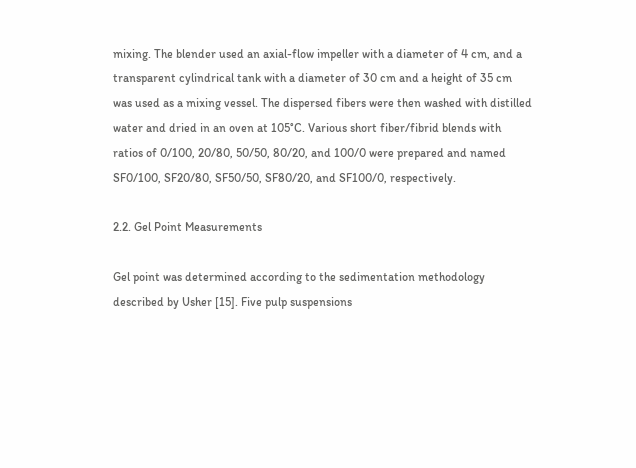mixing. The blender used an axial-flow impeller with a diameter of 4 cm, and a transparent cylindrical tank with a diameter of 30 cm and a height of 35 cm was used as a mixing vessel. The dispersed fibers were then washed with distilled water and dried in an oven at 105°C. Various short fiber/fibrid blends with ratios of 0/100, 20/80, 50/50, 80/20, and 100/0 were prepared and named SF0/100, SF20/80, SF50/50, SF80/20, and SF100/0, respectively.

2.2. Gel Point Measurements

Gel point was determined according to the sedimentation methodology described by Usher [15]. Five pulp suspensions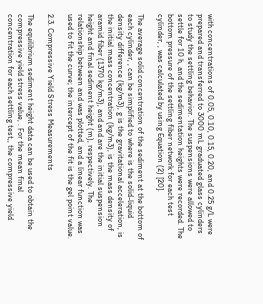with concentrations of 0.05, 0.10, 0.15, 0.20, and 0.25 g/L were prepared and transferred to 3000 mL graduated glass cylinders to study the settling behavior. The suspensions were allowed to settle for 10 h, and the sedimentation heights were recorded. The bottom pressure of the settling fiber network for each test cylinder, , was calculated by using Equation (2) [20].

The average solid concentration of the sediment at the bottom of each cylinder, , can be simplified to where is the solid-liquid density difference (kg/m3), g is the gravitational acceleration, is the initial mass concentration (kg/m3), is the mass density of aramid fiber (1370 kg/m3), and and are the initial suspension height and final sediment height (m), respectively. The relationship between and was plotted, and a linear function was used to fit the curve; the intercept of the fit is the gel point value.

2.3. Compressive Yield Stress Measurements

The equilibrium sediment height data can be used to obtain the compressive yield stress value, . For the mean final concentration for each settling test,, the compressive yield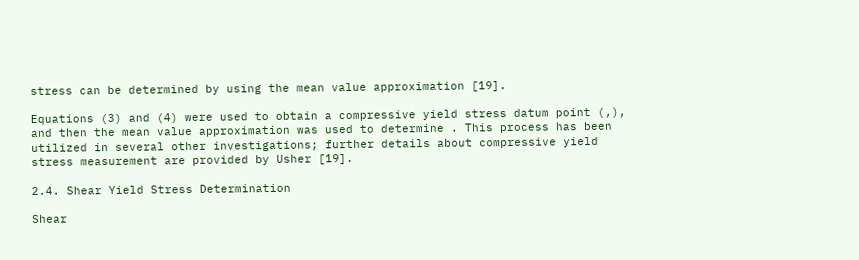stress can be determined by using the mean value approximation [19].

Equations (3) and (4) were used to obtain a compressive yield stress datum point (,), and then the mean value approximation was used to determine . This process has been utilized in several other investigations; further details about compressive yield stress measurement are provided by Usher [19].

2.4. Shear Yield Stress Determination

Shear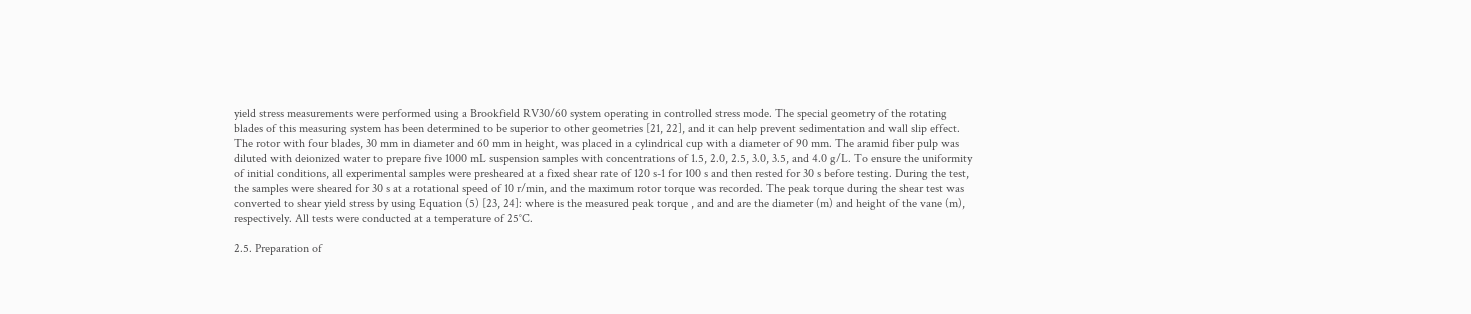yield stress measurements were performed using a Brookfield RV30/60 system operating in controlled stress mode. The special geometry of the rotating blades of this measuring system has been determined to be superior to other geometries [21, 22], and it can help prevent sedimentation and wall slip effect. The rotor with four blades, 30 mm in diameter and 60 mm in height, was placed in a cylindrical cup with a diameter of 90 mm. The aramid fiber pulp was diluted with deionized water to prepare five 1000 mL suspension samples with concentrations of 1.5, 2.0, 2.5, 3.0, 3.5, and 4.0 g/L. To ensure the uniformity of initial conditions, all experimental samples were presheared at a fixed shear rate of 120 s-1 for 100 s and then rested for 30 s before testing. During the test, the samples were sheared for 30 s at a rotational speed of 10 r/min, and the maximum rotor torque was recorded. The peak torque during the shear test was converted to shear yield stress by using Equation (5) [23, 24]: where is the measured peak torque , and and are the diameter (m) and height of the vane (m), respectively. All tests were conducted at a temperature of 25°C.

2.5. Preparation of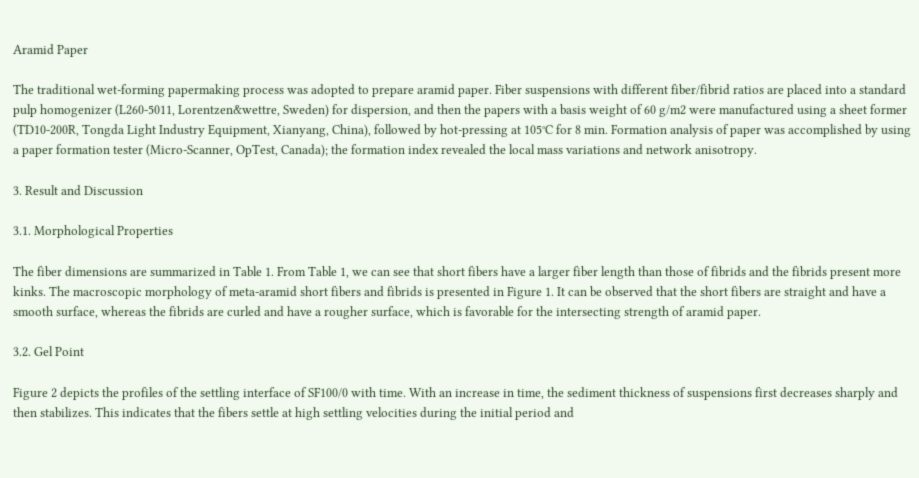Aramid Paper

The traditional wet-forming papermaking process was adopted to prepare aramid paper. Fiber suspensions with different fiber/fibrid ratios are placed into a standard pulp homogenizer (L260-5011, Lorentzen&wettre, Sweden) for dispersion, and then the papers with a basis weight of 60 g/m2 were manufactured using a sheet former (TD10-200R, Tongda Light Industry Equipment, Xianyang, China), followed by hot-pressing at 105°C for 8 min. Formation analysis of paper was accomplished by using a paper formation tester (Micro-Scanner, OpTest, Canada); the formation index revealed the local mass variations and network anisotropy.

3. Result and Discussion

3.1. Morphological Properties

The fiber dimensions are summarized in Table 1. From Table 1, we can see that short fibers have a larger fiber length than those of fibrids and the fibrids present more kinks. The macroscopic morphology of meta-aramid short fibers and fibrids is presented in Figure 1. It can be observed that the short fibers are straight and have a smooth surface, whereas the fibrids are curled and have a rougher surface, which is favorable for the intersecting strength of aramid paper.

3.2. Gel Point

Figure 2 depicts the profiles of the settling interface of SF100/0 with time. With an increase in time, the sediment thickness of suspensions first decreases sharply and then stabilizes. This indicates that the fibers settle at high settling velocities during the initial period and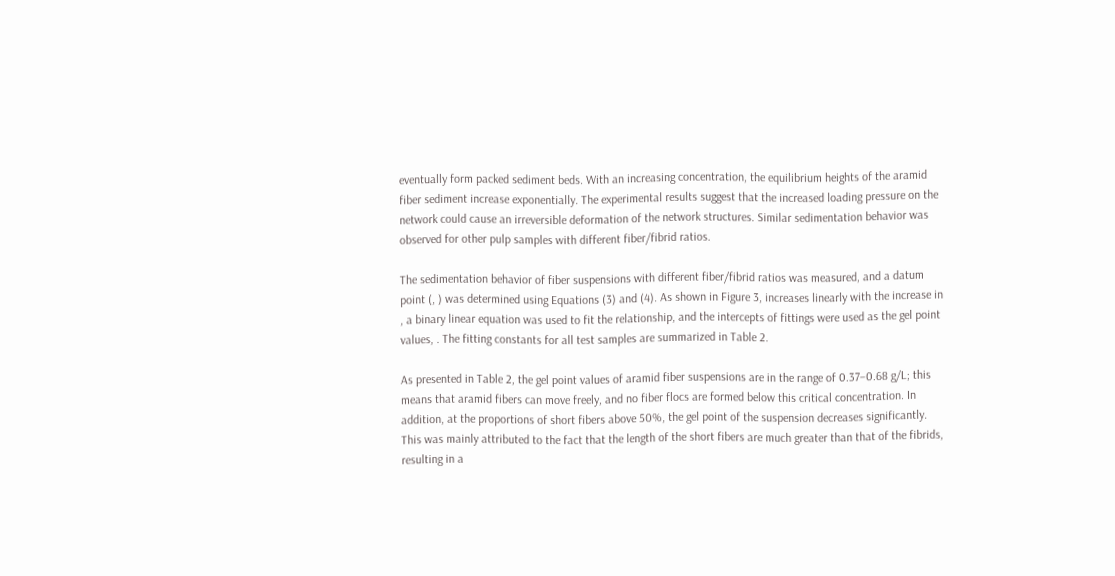eventually form packed sediment beds. With an increasing concentration, the equilibrium heights of the aramid fiber sediment increase exponentially. The experimental results suggest that the increased loading pressure on the network could cause an irreversible deformation of the network structures. Similar sedimentation behavior was observed for other pulp samples with different fiber/fibrid ratios.

The sedimentation behavior of fiber suspensions with different fiber/fibrid ratios was measured, and a datum point (, ) was determined using Equations (3) and (4). As shown in Figure 3, increases linearly with the increase in , a binary linear equation was used to fit the relationship, and the intercepts of fittings were used as the gel point values, . The fitting constants for all test samples are summarized in Table 2.

As presented in Table 2, the gel point values of aramid fiber suspensions are in the range of 0.37–0.68 g/L; this means that aramid fibers can move freely, and no fiber flocs are formed below this critical concentration. In addition, at the proportions of short fibers above 50%, the gel point of the suspension decreases significantly. This was mainly attributed to the fact that the length of the short fibers are much greater than that of the fibrids, resulting in a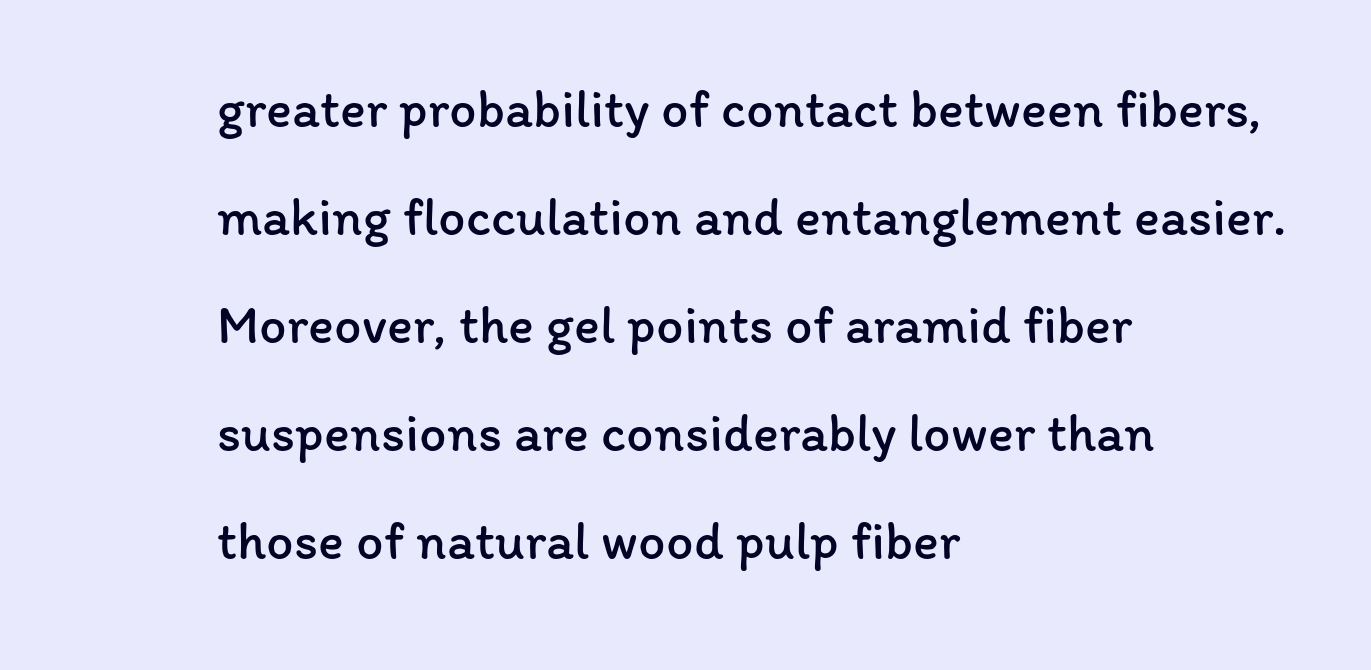greater probability of contact between fibers, making flocculation and entanglement easier. Moreover, the gel points of aramid fiber suspensions are considerably lower than those of natural wood pulp fiber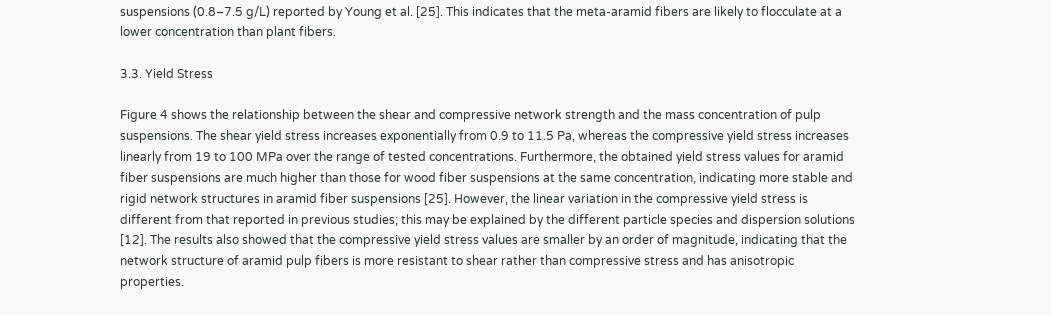suspensions (0.8–7.5 g/L) reported by Young et al. [25]. This indicates that the meta-aramid fibers are likely to flocculate at a lower concentration than plant fibers.

3.3. Yield Stress

Figure 4 shows the relationship between the shear and compressive network strength and the mass concentration of pulp suspensions. The shear yield stress increases exponentially from 0.9 to 11.5 Pa, whereas the compressive yield stress increases linearly from 19 to 100 MPa over the range of tested concentrations. Furthermore, the obtained yield stress values for aramid fiber suspensions are much higher than those for wood fiber suspensions at the same concentration, indicating more stable and rigid network structures in aramid fiber suspensions [25]. However, the linear variation in the compressive yield stress is different from that reported in previous studies; this may be explained by the different particle species and dispersion solutions [12]. The results also showed that the compressive yield stress values are smaller by an order of magnitude, indicating that the network structure of aramid pulp fibers is more resistant to shear rather than compressive stress and has anisotropic properties.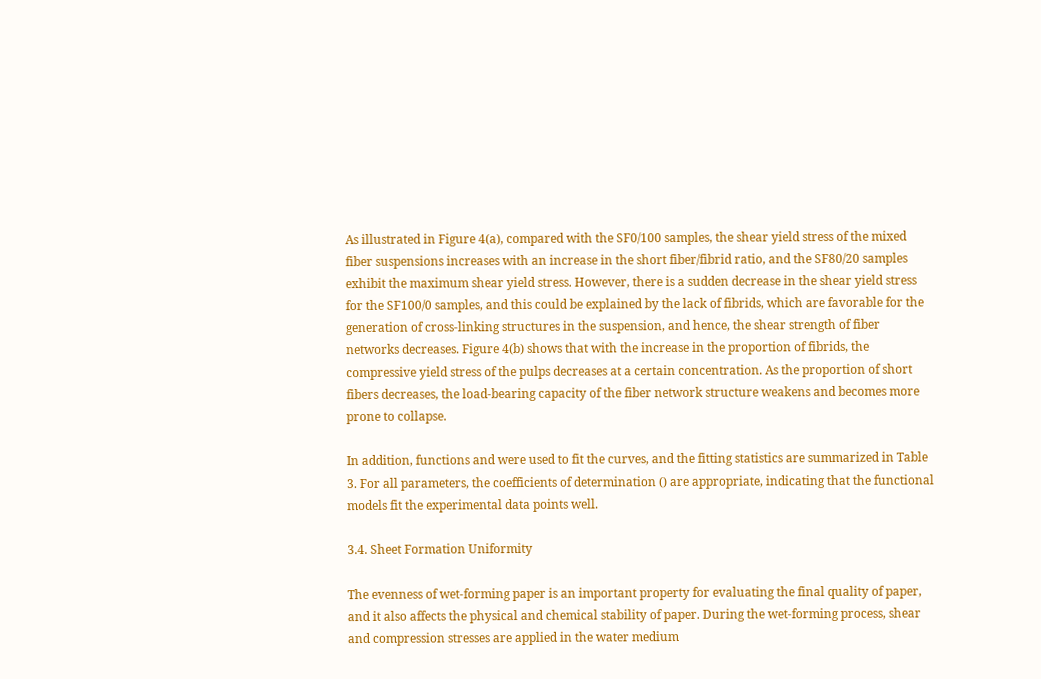As illustrated in Figure 4(a), compared with the SF0/100 samples, the shear yield stress of the mixed fiber suspensions increases with an increase in the short fiber/fibrid ratio, and the SF80/20 samples exhibit the maximum shear yield stress. However, there is a sudden decrease in the shear yield stress for the SF100/0 samples, and this could be explained by the lack of fibrids, which are favorable for the generation of cross-linking structures in the suspension, and hence, the shear strength of fiber networks decreases. Figure 4(b) shows that with the increase in the proportion of fibrids, the compressive yield stress of the pulps decreases at a certain concentration. As the proportion of short fibers decreases, the load-bearing capacity of the fiber network structure weakens and becomes more prone to collapse.

In addition, functions and were used to fit the curves, and the fitting statistics are summarized in Table 3. For all parameters, the coefficients of determination () are appropriate, indicating that the functional models fit the experimental data points well.

3.4. Sheet Formation Uniformity

The evenness of wet-forming paper is an important property for evaluating the final quality of paper, and it also affects the physical and chemical stability of paper. During the wet-forming process, shear and compression stresses are applied in the water medium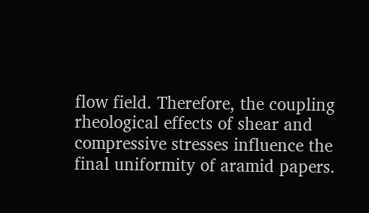flow field. Therefore, the coupling rheological effects of shear and compressive stresses influence the final uniformity of aramid papers.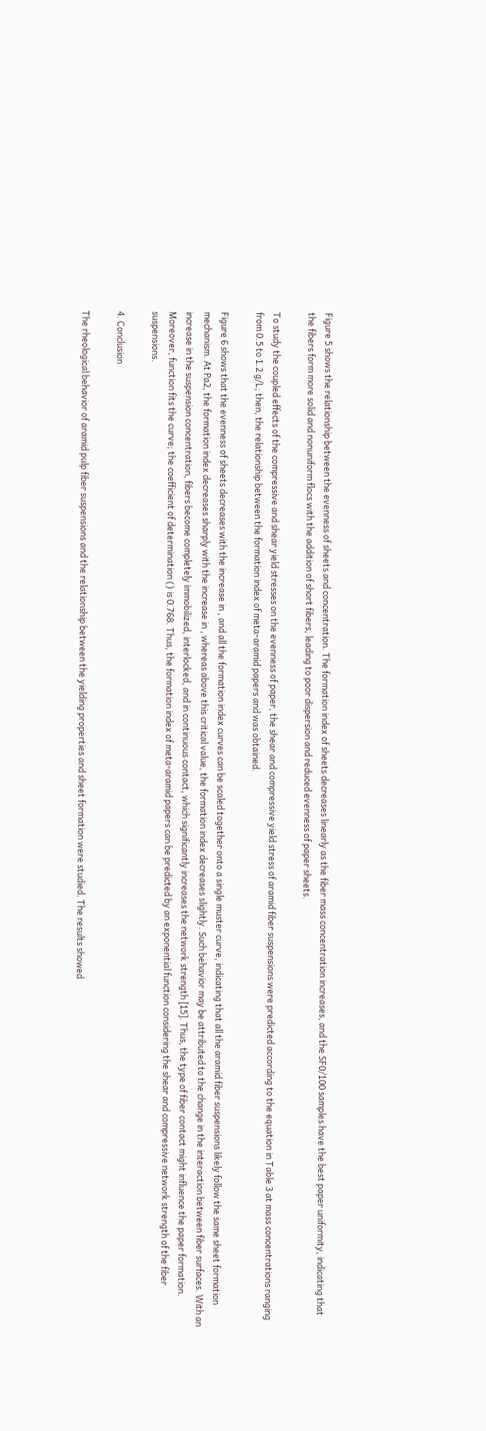Figure 5 shows the relationship between the evenness of sheets and concentration. The formation index of sheets decreases linearly as the fiber mass concentration increases, and the SF0/100 samples have the best paper uniformity, indicating that the fibers form more solid and nonuniform flocs with the addition of short fibers, leading to poor dispersion and reduced evenness of paper sheets.

To study the coupled effects of the compressive and shear yield stresses on the evenness of paper, the shear and compressive yield stress of aramid fiber suspensions were predicted according to the equation in Table 3 at mass concentrations ranging from 0.5 to 1.2 g/L; then, the relationship between the formation index of meta-aramid papers and was obtained.

Figure 6 shows that the evenness of sheets decreases with the increase in , and all the formation index curves can be scaled together onto a single muster curve, indicating that all the aramid fiber suspensions likely follow the same sheet formation mechanism. At Pa2, the formation index decreases sharply with the increase in , whereas above this critical value, the formation index decreases slightly. Such behavior may be attributed to the change in the interaction between fiber surfaces. With an increase in the suspension concentration, fibers become completely immobilized, interlocked, and in continuous contact, which significantly increases the network strength [15]. Thus, the type of fiber contact might influence the paper formation. Moreover, function fits the curve; the coefficient of determination () is 0.768. Thus, the formation index of meta-aramid papers can be predicted by an exponential function considering the shear and compressive network strength of the fiber suspensions.

4. Conclusion

The rheological behavior of aramid pulp fiber suspensions and the relationship between the yielding properties and sheet formation were studied. The results showed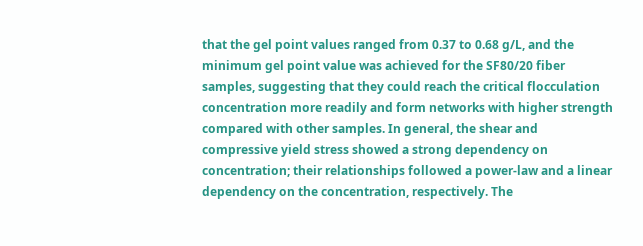that the gel point values ranged from 0.37 to 0.68 g/L, and the minimum gel point value was achieved for the SF80/20 fiber samples, suggesting that they could reach the critical flocculation concentration more readily and form networks with higher strength compared with other samples. In general, the shear and compressive yield stress showed a strong dependency on concentration; their relationships followed a power-law and a linear dependency on the concentration, respectively. The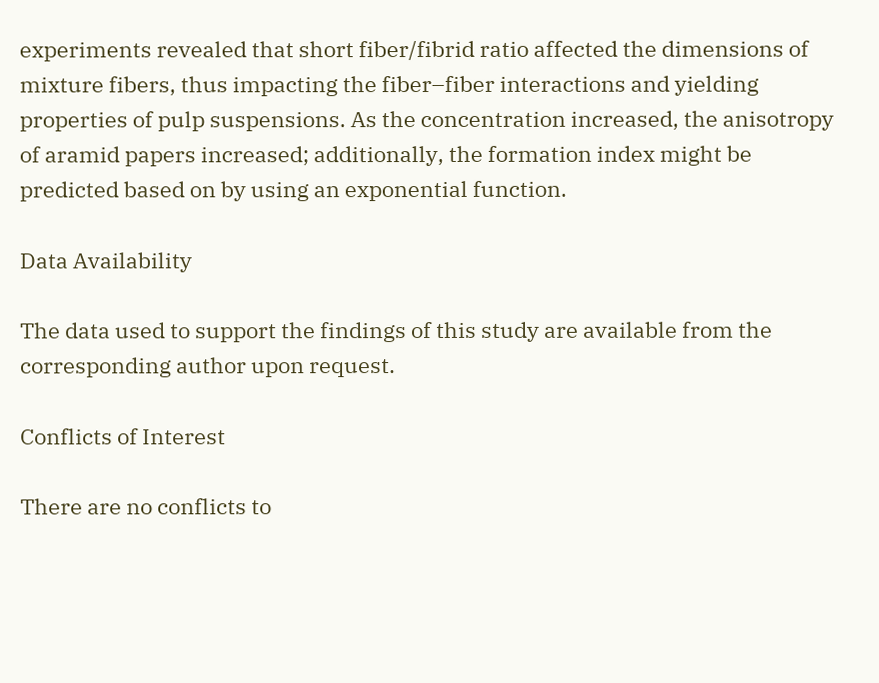experiments revealed that short fiber/fibrid ratio affected the dimensions of mixture fibers, thus impacting the fiber–fiber interactions and yielding properties of pulp suspensions. As the concentration increased, the anisotropy of aramid papers increased; additionally, the formation index might be predicted based on by using an exponential function.

Data Availability

The data used to support the findings of this study are available from the corresponding author upon request.

Conflicts of Interest

There are no conflicts to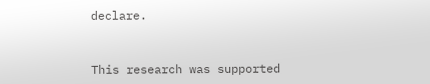declare.


This research was supported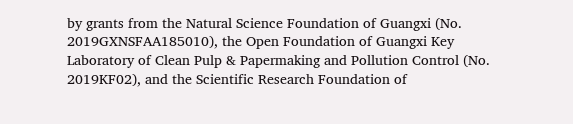by grants from the Natural Science Foundation of Guangxi (No. 2019GXNSFAA185010), the Open Foundation of Guangxi Key Laboratory of Clean Pulp & Papermaking and Pollution Control (No. 2019KF02), and the Scientific Research Foundation of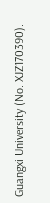Guangxi University (No. XJZ170390).